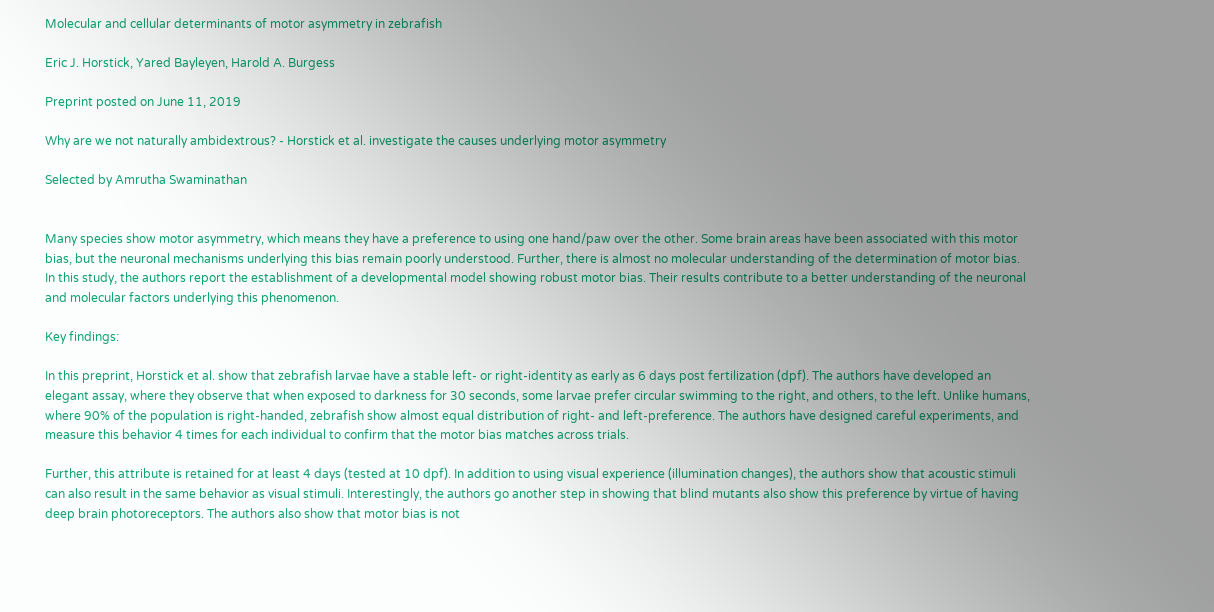Molecular and cellular determinants of motor asymmetry in zebrafish

Eric J. Horstick, Yared Bayleyen, Harold A. Burgess

Preprint posted on June 11, 2019

Why are we not naturally ambidextrous? - Horstick et al. investigate the causes underlying motor asymmetry

Selected by Amrutha Swaminathan


Many species show motor asymmetry, which means they have a preference to using one hand/paw over the other. Some brain areas have been associated with this motor bias, but the neuronal mechanisms underlying this bias remain poorly understood. Further, there is almost no molecular understanding of the determination of motor bias. In this study, the authors report the establishment of a developmental model showing robust motor bias. Their results contribute to a better understanding of the neuronal and molecular factors underlying this phenomenon.

Key findings:

In this preprint, Horstick et al. show that zebrafish larvae have a stable left- or right-identity as early as 6 days post fertilization (dpf). The authors have developed an elegant assay, where they observe that when exposed to darkness for 30 seconds, some larvae prefer circular swimming to the right, and others, to the left. Unlike humans, where 90% of the population is right-handed, zebrafish show almost equal distribution of right- and left-preference. The authors have designed careful experiments, and measure this behavior 4 times for each individual to confirm that the motor bias matches across trials.

Further, this attribute is retained for at least 4 days (tested at 10 dpf). In addition to using visual experience (illumination changes), the authors show that acoustic stimuli can also result in the same behavior as visual stimuli. Interestingly, the authors go another step in showing that blind mutants also show this preference by virtue of having deep brain photoreceptors. The authors also show that motor bias is not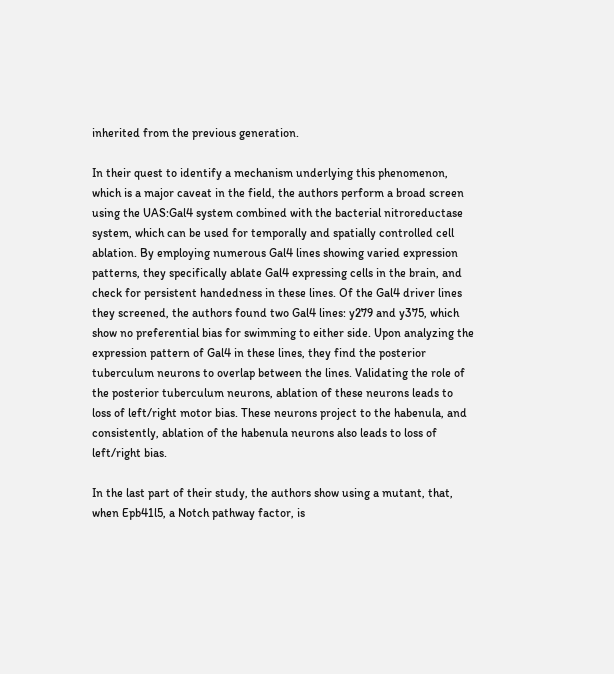inherited from the previous generation.

In their quest to identify a mechanism underlying this phenomenon, which is a major caveat in the field, the authors perform a broad screen using the UAS:Gal4 system combined with the bacterial nitroreductase system, which can be used for temporally and spatially controlled cell ablation. By employing numerous Gal4 lines showing varied expression patterns, they specifically ablate Gal4 expressing cells in the brain, and check for persistent handedness in these lines. Of the Gal4 driver lines they screened, the authors found two Gal4 lines: y279 and y375, which show no preferential bias for swimming to either side. Upon analyzing the expression pattern of Gal4 in these lines, they find the posterior tuberculum neurons to overlap between the lines. Validating the role of the posterior tuberculum neurons, ablation of these neurons leads to loss of left/right motor bias. These neurons project to the habenula, and consistently, ablation of the habenula neurons also leads to loss of left/right bias.

In the last part of their study, the authors show using a mutant, that, when Epb41l5, a Notch pathway factor, is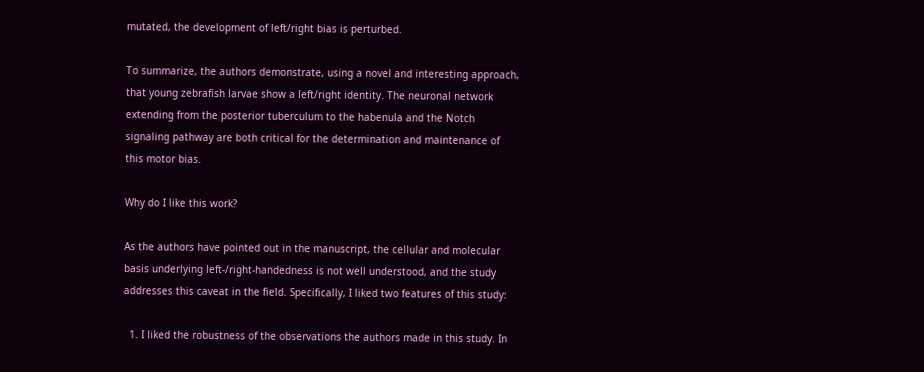mutated, the development of left/right bias is perturbed.

To summarize, the authors demonstrate, using a novel and interesting approach, that young zebrafish larvae show a left/right identity. The neuronal network extending from the posterior tuberculum to the habenula and the Notch signaling pathway are both critical for the determination and maintenance of this motor bias.

Why do I like this work?

As the authors have pointed out in the manuscript, the cellular and molecular basis underlying left-/right-handedness is not well understood, and the study addresses this caveat in the field. Specifically, I liked two features of this study:

  1. I liked the robustness of the observations the authors made in this study. In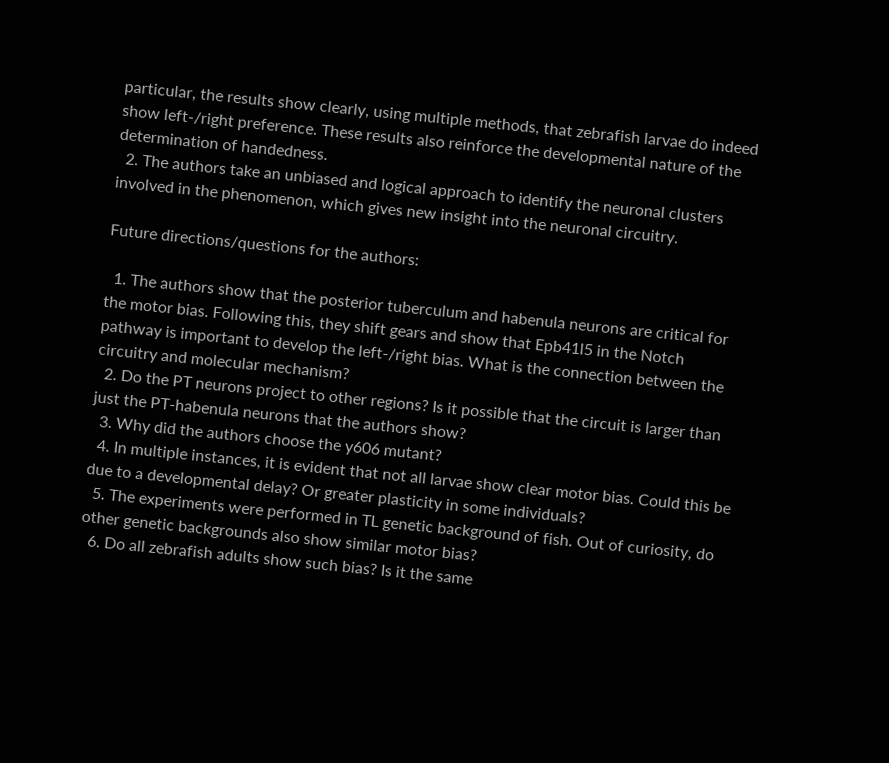particular, the results show clearly, using multiple methods, that zebrafish larvae do indeed show left-/right preference. These results also reinforce the developmental nature of the determination of handedness.
  2. The authors take an unbiased and logical approach to identify the neuronal clusters involved in the phenomenon, which gives new insight into the neuronal circuitry.

Future directions/questions for the authors:

  1. The authors show that the posterior tuberculum and habenula neurons are critical for the motor bias. Following this, they shift gears and show that Epb41l5 in the Notch pathway is important to develop the left-/right bias. What is the connection between the circuitry and molecular mechanism?
  2. Do the PT neurons project to other regions? Is it possible that the circuit is larger than just the PT-habenula neurons that the authors show?
  3. Why did the authors choose the y606 mutant?
  4. In multiple instances, it is evident that not all larvae show clear motor bias. Could this be due to a developmental delay? Or greater plasticity in some individuals?
  5. The experiments were performed in TL genetic background of fish. Out of curiosity, do other genetic backgrounds also show similar motor bias?
  6. Do all zebrafish adults show such bias? Is it the same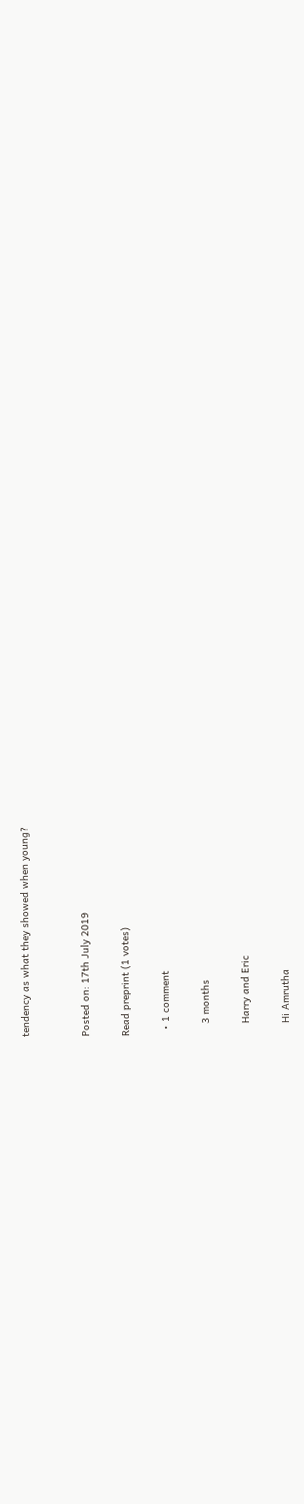tendency as what they showed when young?


Posted on: 17th July 2019

Read preprint (1 votes)

  • 1 comment

    3 months

    Harry and Eric

    Hi Amrutha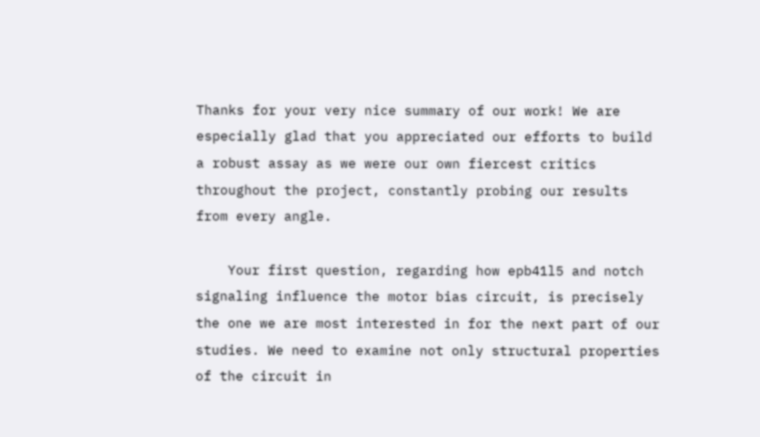Thanks for your very nice summary of our work! We are especially glad that you appreciated our efforts to build a robust assay as we were our own fiercest critics throughout the project, constantly probing our results from every angle.

    Your first question, regarding how epb41l5 and notch signaling influence the motor bias circuit, is precisely the one we are most interested in for the next part of our studies. We need to examine not only structural properties of the circuit in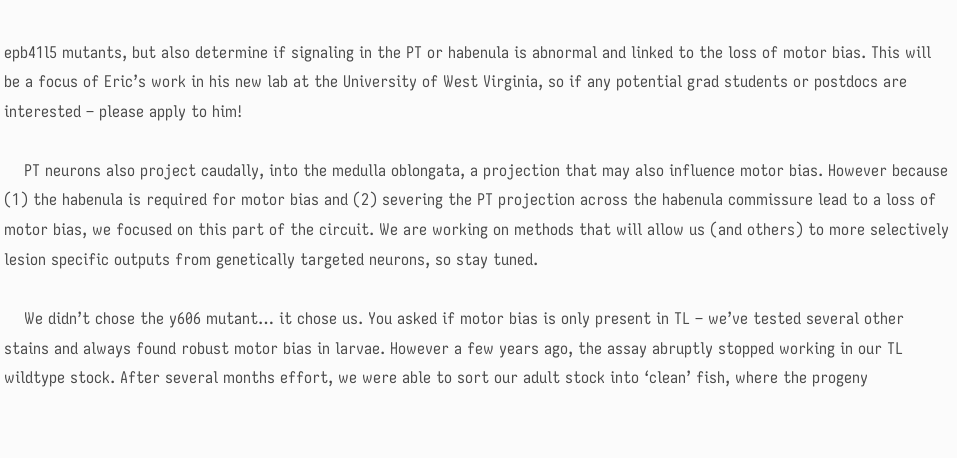epb41l5 mutants, but also determine if signaling in the PT or habenula is abnormal and linked to the loss of motor bias. This will be a focus of Eric’s work in his new lab at the University of West Virginia, so if any potential grad students or postdocs are interested – please apply to him!

    PT neurons also project caudally, into the medulla oblongata, a projection that may also influence motor bias. However because (1) the habenula is required for motor bias and (2) severing the PT projection across the habenula commissure lead to a loss of motor bias, we focused on this part of the circuit. We are working on methods that will allow us (and others) to more selectively lesion specific outputs from genetically targeted neurons, so stay tuned.

    We didn’t chose the y606 mutant… it chose us. You asked if motor bias is only present in TL – we’ve tested several other stains and always found robust motor bias in larvae. However a few years ago, the assay abruptly stopped working in our TL wildtype stock. After several months effort, we were able to sort our adult stock into ‘clean’ fish, where the progeny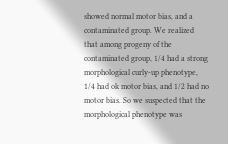showed normal motor bias, and a contaminated group. We realized that among progeny of the contaminated group, 1/4 had a strong morphological curly-up phenotype, 1/4 had ok motor bias, and 1/2 had no motor bias. So we suspected that the morphological phenotype was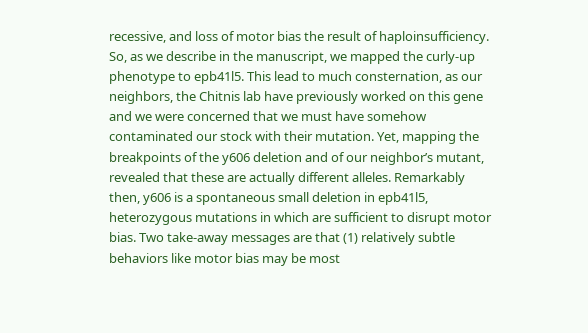recessive, and loss of motor bias the result of haploinsufficiency. So, as we describe in the manuscript, we mapped the curly-up phenotype to epb41l5. This lead to much consternation, as our neighbors, the Chitnis lab have previously worked on this gene and we were concerned that we must have somehow contaminated our stock with their mutation. Yet, mapping the breakpoints of the y606 deletion and of our neighbor’s mutant, revealed that these are actually different alleles. Remarkably then, y606 is a spontaneous small deletion in epb41l5, heterozygous mutations in which are sufficient to disrupt motor bias. Two take-away messages are that (1) relatively subtle behaviors like motor bias may be most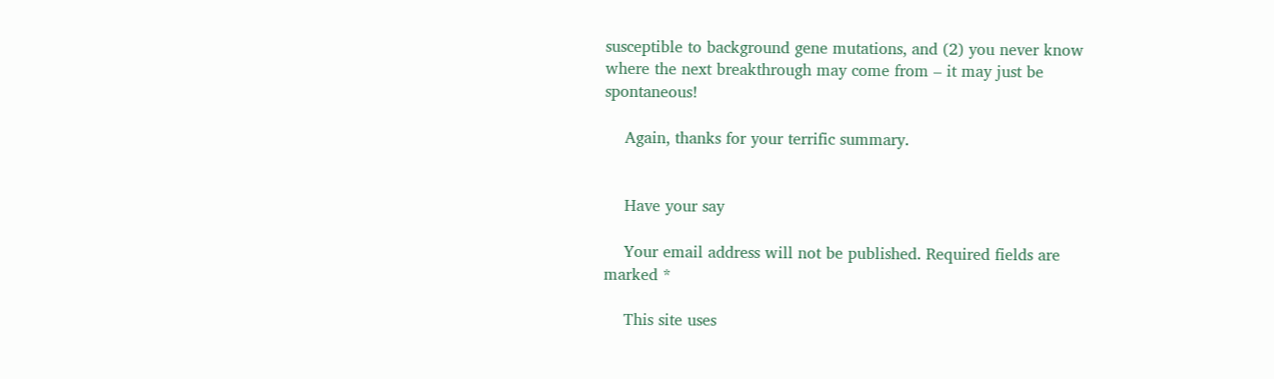susceptible to background gene mutations, and (2) you never know where the next breakthrough may come from – it may just be spontaneous!

    Again, thanks for your terrific summary.


    Have your say

    Your email address will not be published. Required fields are marked *

    This site uses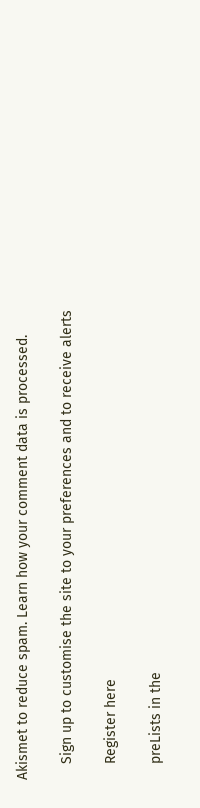Akismet to reduce spam. Learn how your comment data is processed.

    Sign up to customise the site to your preferences and to receive alerts

    Register here

    preLists in the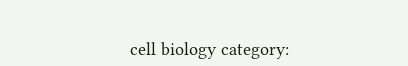cell biology category: